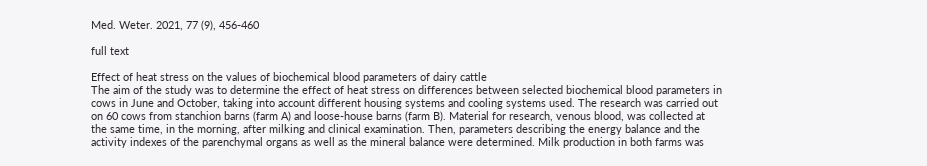Med. Weter. 2021, 77 (9), 456-460

full text

Effect of heat stress on the values of biochemical blood parameters of dairy cattle
The aim of the study was to determine the effect of heat stress on differences between selected biochemical blood parameters in cows in June and October, taking into account different housing systems and cooling systems used. The research was carried out on 60 cows from stanchion barns (farm A) and loose-house barns (farm B). Material for research, venous blood, was collected at the same time, in the morning, after milking and clinical examination. Then, parameters describing the energy balance and the activity indexes of the parenchymal organs as well as the mineral balance were determined. Milk production in both farms was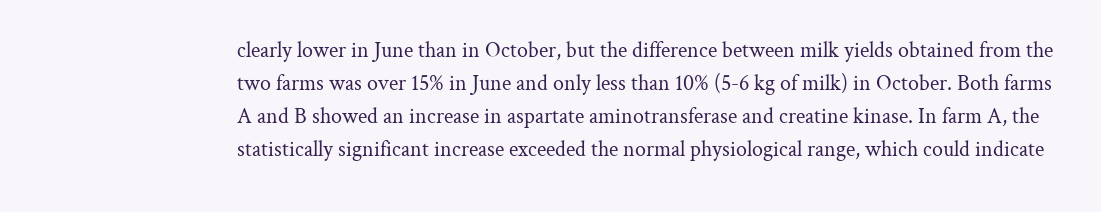clearly lower in June than in October, but the difference between milk yields obtained from the two farms was over 15% in June and only less than 10% (5-6 kg of milk) in October. Both farms A and B showed an increase in aspartate aminotransferase and creatine kinase. In farm A, the statistically significant increase exceeded the normal physiological range, which could indicate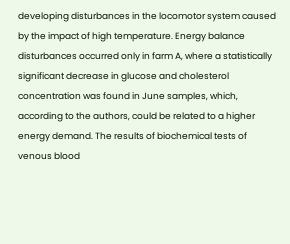developing disturbances in the locomotor system caused by the impact of high temperature. Energy balance disturbances occurred only in farm A, where a statistically significant decrease in glucose and cholesterol concentration was found in June samples, which, according to the authors, could be related to a higher energy demand. The results of biochemical tests of venous blood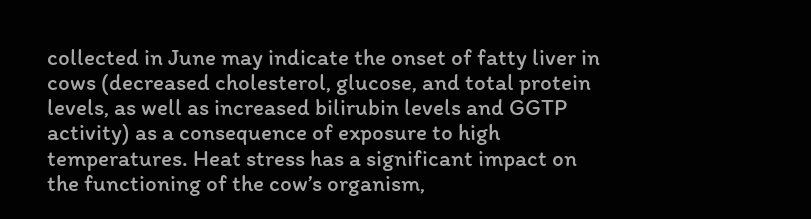collected in June may indicate the onset of fatty liver in cows (decreased cholesterol, glucose, and total protein levels, as well as increased bilirubin levels and GGTP activity) as a consequence of exposure to high temperatures. Heat stress has a significant impact on the functioning of the cow’s organism,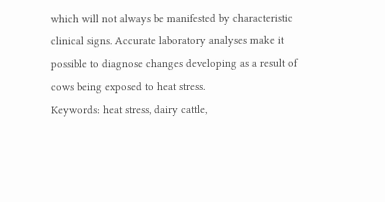which will not always be manifested by characteristic clinical signs. Accurate laboratory analyses make it possible to diagnose changes developing as a result of cows being exposed to heat stress.
Keywords: heat stress, dairy cattle,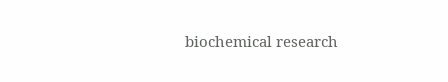biochemical research